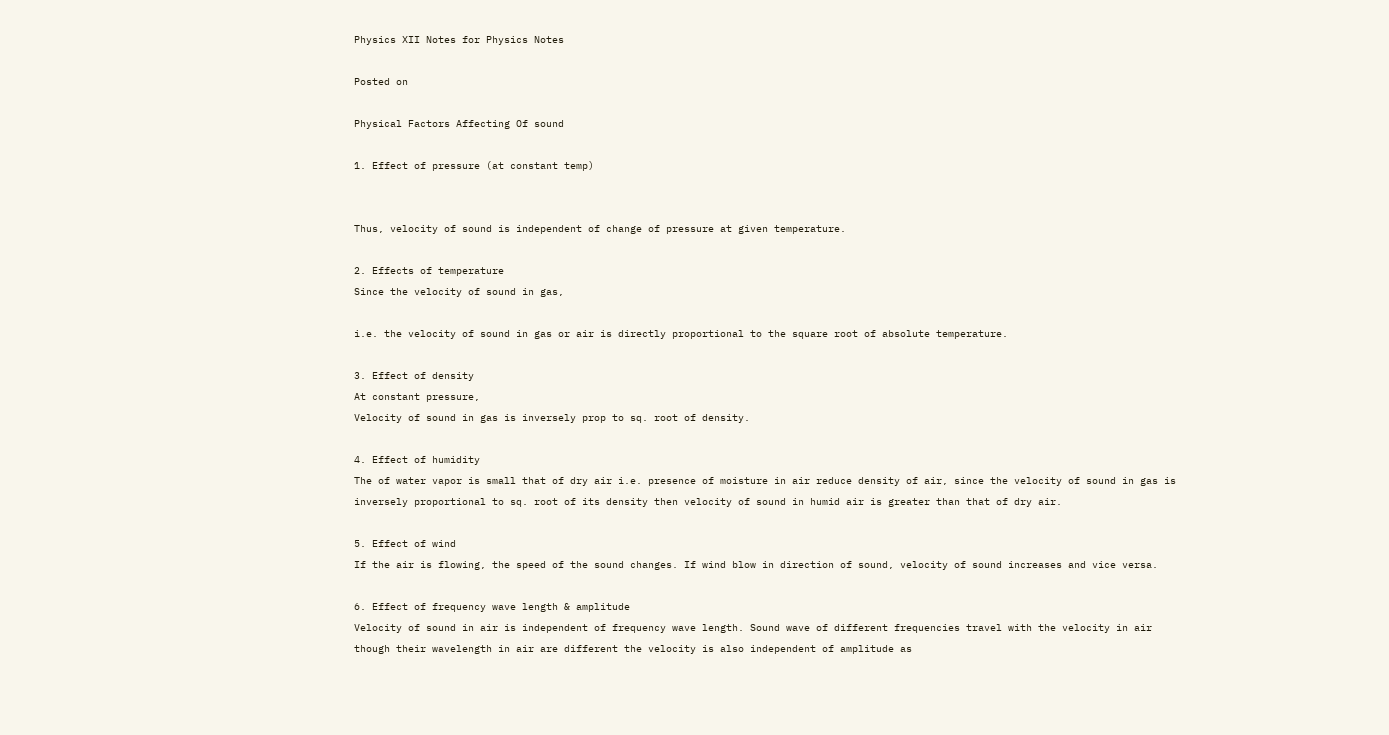Physics XII Notes for Physics Notes

Posted on

Physical Factors Affecting Of sound

1. Effect of pressure (at constant temp)


Thus, velocity of sound is independent of change of pressure at given temperature.

2. Effects of temperature
Since the velocity of sound in gas,

i.e. the velocity of sound in gas or air is directly proportional to the square root of absolute temperature.

3. Effect of density
At constant pressure,
Velocity of sound in gas is inversely prop to sq. root of density.

4. Effect of humidity
The of water vapor is small that of dry air i.e. presence of moisture in air reduce density of air, since the velocity of sound in gas is inversely proportional to sq. root of its density then velocity of sound in humid air is greater than that of dry air.

5. Effect of wind
If the air is flowing, the speed of the sound changes. If wind blow in direction of sound, velocity of sound increases and vice versa.

6. Effect of frequency wave length & amplitude
Velocity of sound in air is independent of frequency wave length. Sound wave of different frequencies travel with the velocity in air though their wavelength in air are different the velocity is also independent of amplitude as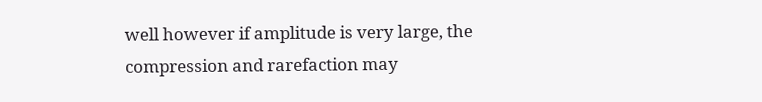well however if amplitude is very large, the compression and rarefaction may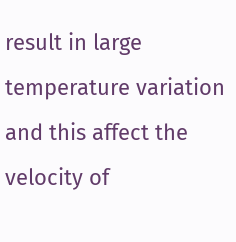result in large temperature variation and this affect the velocity of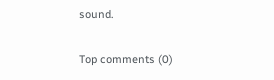sound.

Top comments (0)